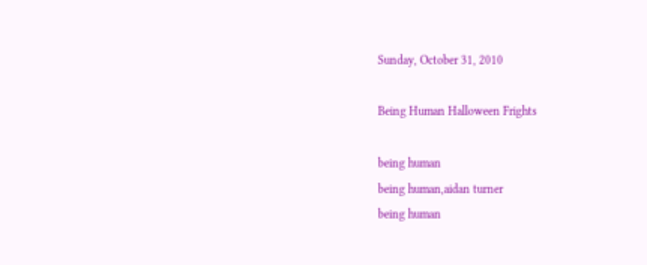Sunday, October 31, 2010

Being Human Halloween Frights

being human
being human,aidan turner
being human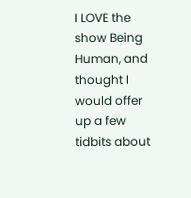I LOVE the show Being Human, and thought I would offer up a few tidbits about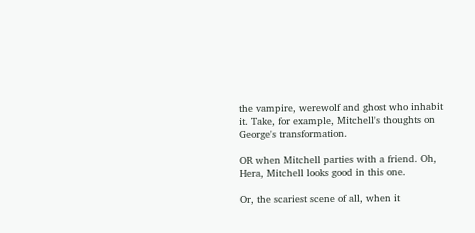the vampire, werewolf and ghost who inhabit it. Take, for example, Mitchell's thoughts on George's transformation.

OR when Mitchell parties with a friend. Oh, Hera, Mitchell looks good in this one.

Or, the scariest scene of all, when it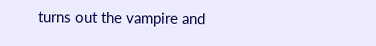turns out the vampire and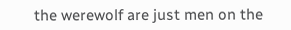the werewolf are just men on the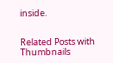inside.


Related Posts with Thumbnails